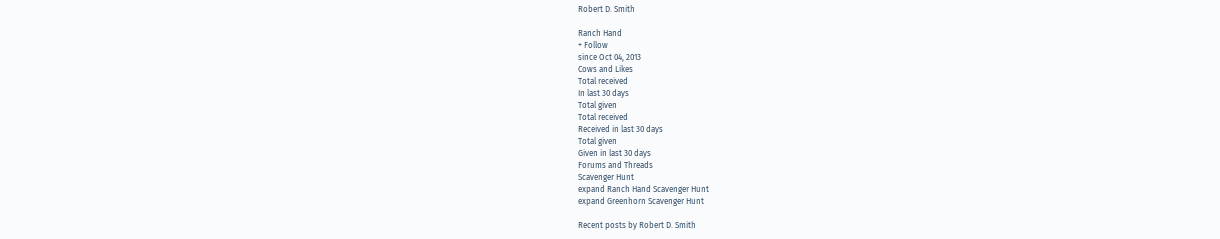Robert D. Smith

Ranch Hand
+ Follow
since Oct 04, 2013
Cows and Likes
Total received
In last 30 days
Total given
Total received
Received in last 30 days
Total given
Given in last 30 days
Forums and Threads
Scavenger Hunt
expand Ranch Hand Scavenger Hunt
expand Greenhorn Scavenger Hunt

Recent posts by Robert D. Smith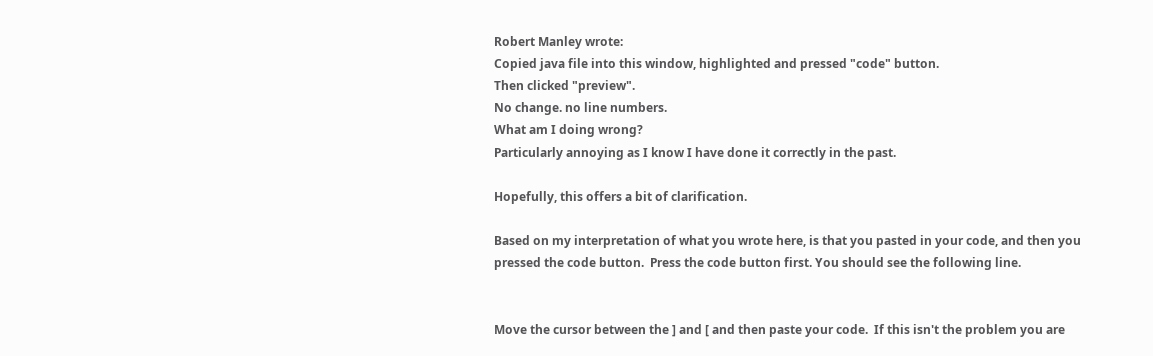Robert Manley wrote:
Copied java file into this window, highlighted and pressed "code" button.
Then clicked "preview".
No change. no line numbers.
What am I doing wrong?
Particularly annoying as I know I have done it correctly in the past.

Hopefully, this offers a bit of clarification.

Based on my interpretation of what you wrote here, is that you pasted in your code, and then you pressed the code button.  Press the code button first. You should see the following line.


Move the cursor between the ] and [ and then paste your code.  If this isn't the problem you are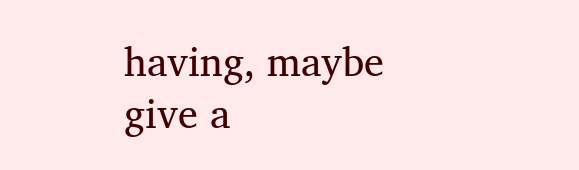having, maybe give a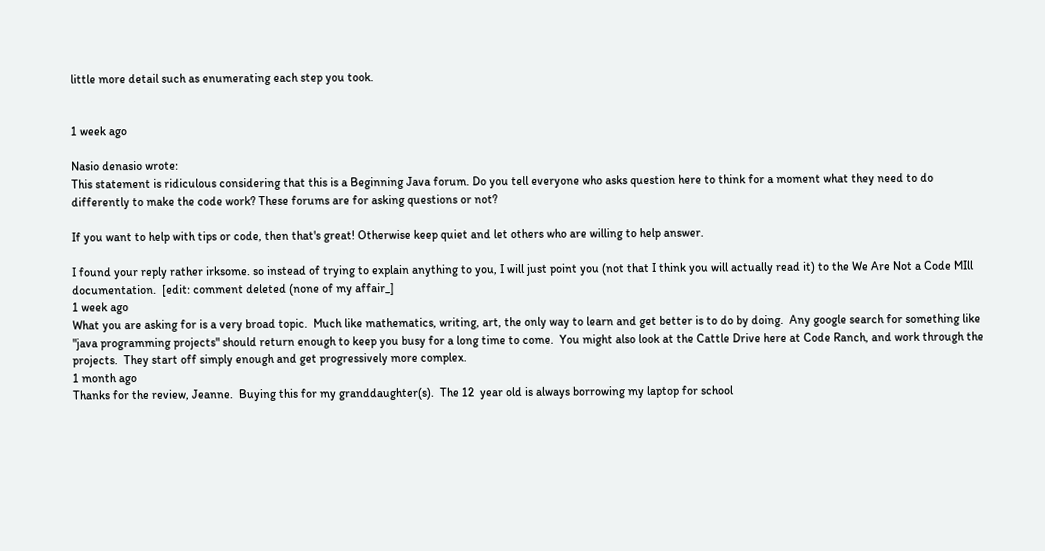little more detail such as enumerating each step you took.


1 week ago

Nasio denasio wrote:
This statement is ridiculous considering that this is a Beginning Java forum. Do you tell everyone who asks question here to think for a moment what they need to do differently to make the code work? These forums are for asking questions or not?

If you want to help with tips or code, then that's great! Otherwise keep quiet and let others who are willing to help answer.

I found your reply rather irksome. so instead of trying to explain anything to you, I will just point you (not that I think you will actually read it) to the We Are Not a Code MIll documentation.  [edit: comment deleted (none of my affair_]
1 week ago
What you are asking for is a very broad topic.  Much like mathematics, writing, art, the only way to learn and get better is to do by doing.  Any google search for something like "java programming projects" should return enough to keep you busy for a long time to come.  You might also look at the Cattle Drive here at Code Ranch, and work through the projects.  They start off simply enough and get progressively more complex.
1 month ago
Thanks for the review, Jeanne.  Buying this for my granddaughter(s).  The 12  year old is always borrowing my laptop for school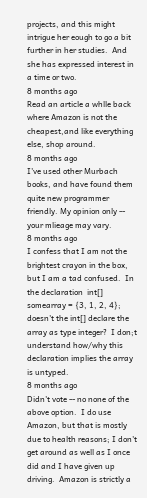projects, and this might intrigue her eough to go a bit further in her studies.  And she has expressed interest in a time or two.
8 months ago
Read an article a whlle back where Amazon is not the cheapest,and like everything else, shop around.
8 months ago
I've used other Murbach books, and have found them quite new programmer friendly. My opinion only -- your mlieage may vary.
8 months ago
I confess that I am not the brightest crayon in the box, but I am a tad confused.  In the declaration  int[] somearray = {3, 1, 2, 4};    doesn't the int[] declare the array as type integer?  I don;t understand how/why this declaration implies the array is untyped.
8 months ago
Didn't vote -- no none of the above option.  I do use Amazon, but that is mostly due to health reasons; I don't get around as well as I once did and I have given up driving.  Amazon is strictly a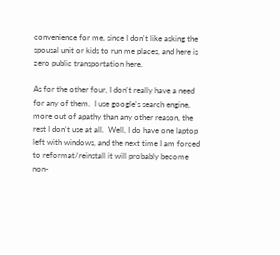convenience for me, since I don't like asking the spousal unit or kids to run me places, and here is zero public transportation here.

As for the other four, I don't really have a need for any of them.  I use google's search engine, more out of apathy than any other reason, the rest I don't use at all.  Well, I do have one laptop left with windows, and the next time I am forced to reformat/reinstall it will probably become non-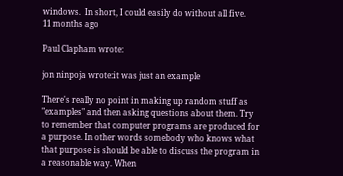windows.  In short, I could easily do without all five.
11 months ago

Paul Clapham wrote:

jon ninpoja wrote:it was just an example

There's really no point in making up random stuff as "examples" and then asking questions about them. Try to remember that computer programs are produced for a purpose. In other words somebody who knows what that purpose is should be able to discuss the program in a reasonable way. When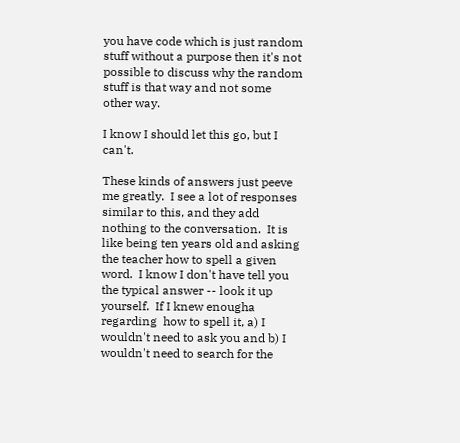you have code which is just random stuff without a purpose then it's not possible to discuss why the random stuff is that way and not some other way.

I know I should let this go, but I can't.

These kinds of answers just peeve me greatly.  I see a lot of responses similar to this, and they add nothing to the conversation.  It is like being ten years old and asking the teacher how to spell a given word.  I know I don't have tell you the typical answer -- look it up yourself.  If I knew enougha regarding  how to spell it, a) I wouldn't need to ask you and b) I wouldn't need to search for the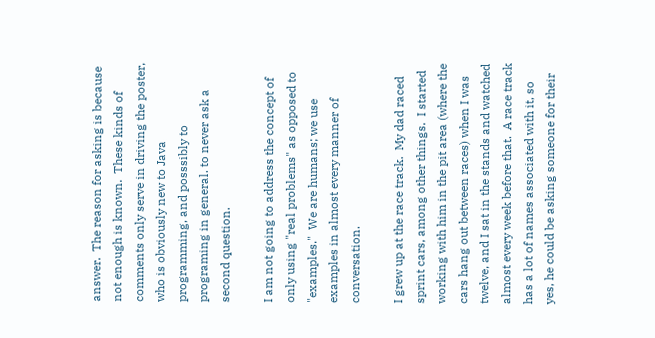answer.  The reason for asking is because not enough is known.  These kinds of comments only serve in driving the poster, who is obviously new to Java programming, and posssibly to programing in general. to never ask a second question.

I am not going to address the concept of only using "real problems" as opposed to "examples."  We are humans; we use examples in almost every manner of conversation.

I grew up at the race track.  My dad raced sprint cars, among other things.  I started working with him in the pit area (where the cars hang out between races) when I was twelve, and I sat in the stands and watched almost every week before that.  A race track has a lot of names associated with it, so yes, he could be asking someone for their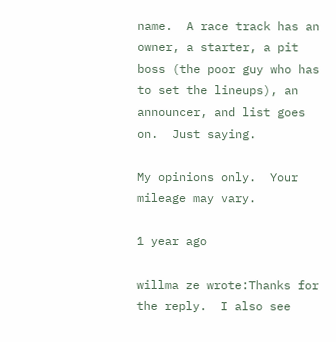name.  A race track has an owner, a starter, a pit boss (the poor guy who has to set the lineups), an announcer, and list goes on.  Just saying.

My opinions only.  Your mileage may vary.

1 year ago

willma ze wrote:Thanks for the reply.  I also see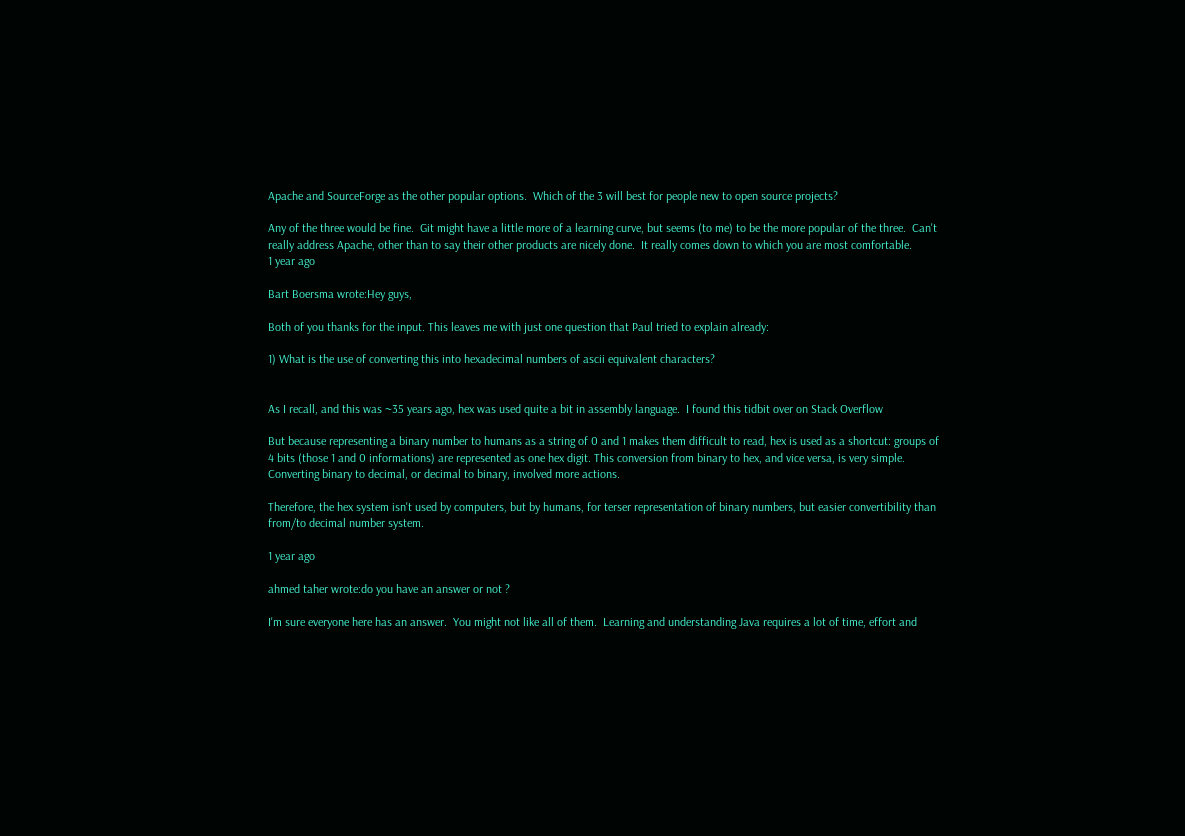Apache and SourceForge as the other popular options.  Which of the 3 will best for people new to open source projects?

Any of the three would be fine.  Git might have a little more of a learning curve, but seems (to me) to be the more popular of the three.  Can't really address Apache, other than to say their other products are nicely done.  It really comes down to which you are most comfortable.
1 year ago

Bart Boersma wrote:Hey guys,

Both of you thanks for the input. This leaves me with just one question that Paul tried to explain already:

1) What is the use of converting this into hexadecimal numbers of ascii equivalent characters?


As I recall, and this was ~35 years ago, hex was used quite a bit in assembly language.  I found this tidbit over on Stack Overflow

But because representing a binary number to humans as a string of 0 and 1 makes them difficult to read, hex is used as a shortcut: groups of 4 bits (those 1 and 0 informations) are represented as one hex digit. This conversion from binary to hex, and vice versa, is very simple. Converting binary to decimal, or decimal to binary, involved more actions.

Therefore, the hex system isn't used by computers, but by humans, for terser representation of binary numbers, but easier convertibility than from/to decimal number system.

1 year ago

ahmed taher wrote:do you have an answer or not ?

I'm sure everyone here has an answer.  You might not like all of them.  Learning and understanding Java requires a lot of time, effort and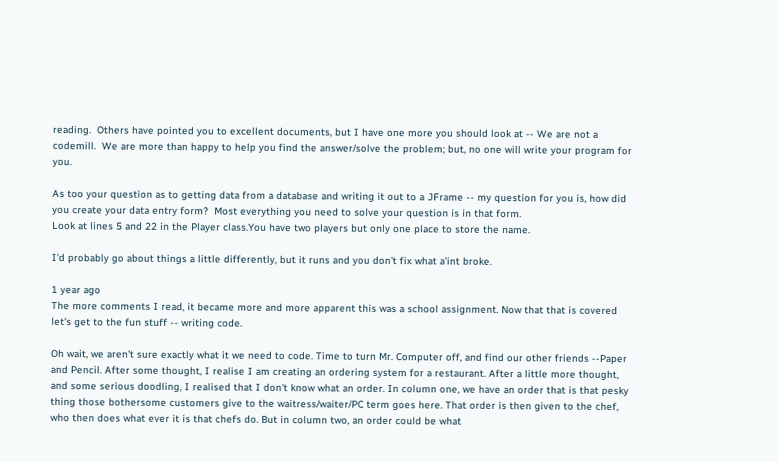reading.  Others have pointed you to excellent documents, but I have one more you should look at -- We are not a codemill.  We are more than happy to help you find the answer/solve the problem; but, no one will write your program for you.

As too your question as to getting data from a database and writing it out to a JFrame -- my question for you is, how did you create your data entry form?  Most everything you need to solve your question is in that form.
Look at lines 5 and 22 in the Player class.You have two players but only one place to store the name.

I'd probably go about things a little differently, but it runs and you don't fix what a'int broke.

1 year ago
The more comments I read, it became more and more apparent this was a school assignment. Now that that is covered let's get to the fun stuff -- writing code.

Oh wait, we aren't sure exactly what it we need to code. Time to turn Mr. Computer off, and find our other friends --Paper and Pencil. After some thought, I realise I am creating an ordering system for a restaurant. After a little more thought, and some serious doodling, I realised that I don't know what an order. In column one, we have an order that is that pesky thing those bothersome customers give to the waitress/waiter/PC term goes here. That order is then given to the chef, who then does what ever it is that chefs do. But in column two, an order could be what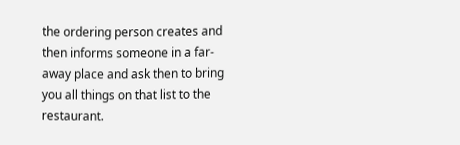the ordering person creates and then informs someone in a far-away place and ask then to bring you all things on that list to the restaurant.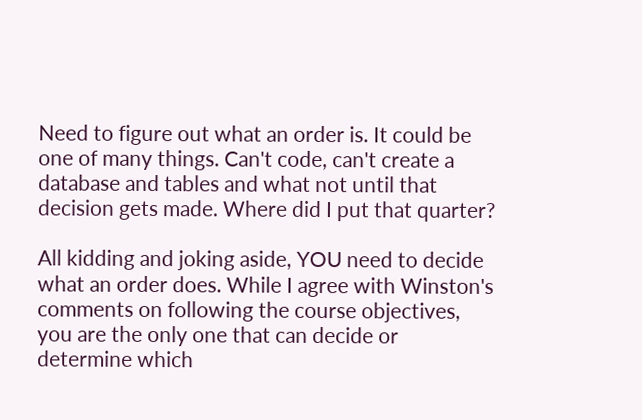Need to figure out what an order is. It could be one of many things. Can't code, can't create a database and tables and what not until that decision gets made. Where did I put that quarter?

All kidding and joking aside, YOU need to decide what an order does. While I agree with Winston's comments on following the course objectives, you are the only one that can decide or determine which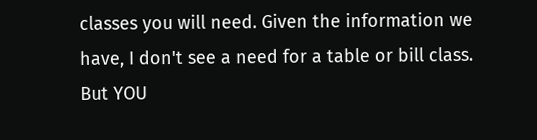classes you will need. Given the information we have, I don't see a need for a table or bill class. But YOU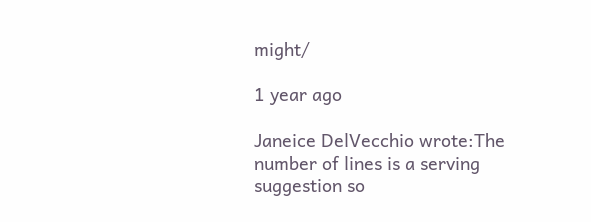might/

1 year ago

Janeice DelVecchio wrote:The number of lines is a serving suggestion so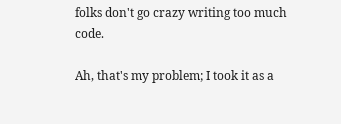folks don't go crazy writing too much code.

Ah, that's my problem; I took it as a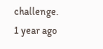challenge.
1 year ago